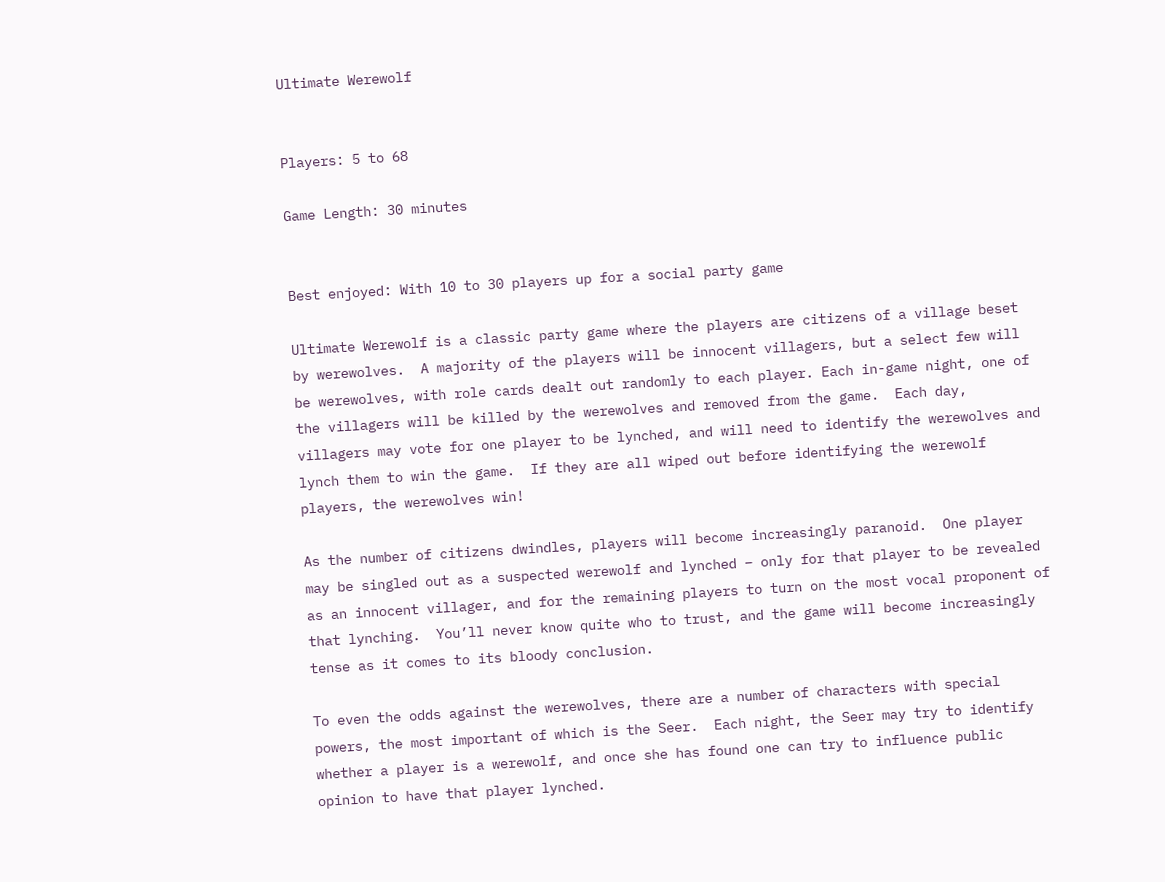Ultimate Werewolf


Players: 5 to 68

Game Length: 30 minutes


Best enjoyed: With 10 to 30 players up for a social party game

Ultimate Werewolf is a classic party game where the players are citizens of a village beset by werewolves.  A majority of the players will be innocent villagers, but a select few will be werewolves, with role cards dealt out randomly to each player. Each in-game night, one of the villagers will be killed by the werewolves and removed from the game.  Each day, villagers may vote for one player to be lynched, and will need to identify the werewolves and lynch them to win the game.  If they are all wiped out before identifying the werewolf players, the werewolves win!

As the number of citizens dwindles, players will become increasingly paranoid.  One player may be singled out as a suspected werewolf and lynched – only for that player to be revealed as an innocent villager, and for the remaining players to turn on the most vocal proponent of that lynching.  You’ll never know quite who to trust, and the game will become increasingly tense as it comes to its bloody conclusion.

To even the odds against the werewolves, there are a number of characters with special powers, the most important of which is the Seer.  Each night, the Seer may try to identify whether a player is a werewolf, and once she has found one can try to influence public opinion to have that player lynched.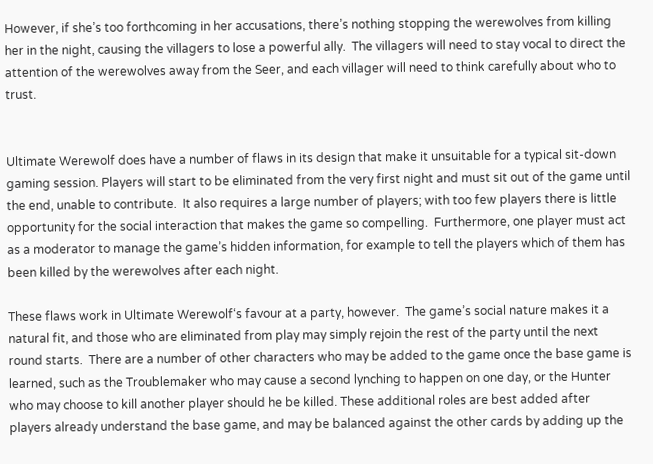However, if she’s too forthcoming in her accusations, there’s nothing stopping the werewolves from killing her in the night, causing the villagers to lose a powerful ally.  The villagers will need to stay vocal to direct the attention of the werewolves away from the Seer, and each villager will need to think carefully about who to trust.


Ultimate Werewolf does have a number of flaws in its design that make it unsuitable for a typical sit-down gaming session. Players will start to be eliminated from the very first night and must sit out of the game until the end, unable to contribute.  It also requires a large number of players; with too few players there is little opportunity for the social interaction that makes the game so compelling.  Furthermore, one player must act as a moderator to manage the game’s hidden information, for example to tell the players which of them has been killed by the werewolves after each night.

These flaws work in Ultimate Werewolf‘s favour at a party, however.  The game’s social nature makes it a natural fit, and those who are eliminated from play may simply rejoin the rest of the party until the next round starts.  There are a number of other characters who may be added to the game once the base game is learned, such as the Troublemaker who may cause a second lynching to happen on one day, or the Hunter who may choose to kill another player should he be killed. These additional roles are best added after players already understand the base game, and may be balanced against the other cards by adding up the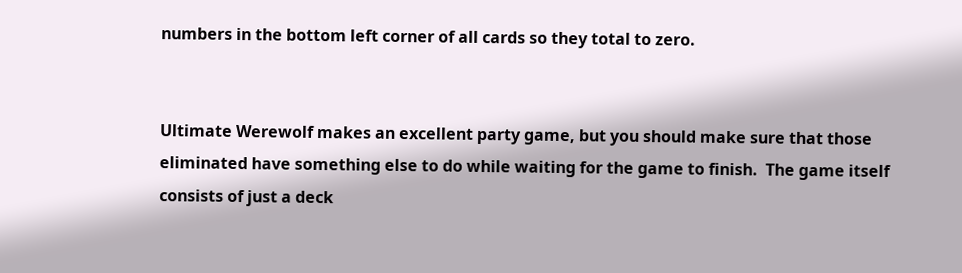numbers in the bottom left corner of all cards so they total to zero.


Ultimate Werewolf makes an excellent party game, but you should make sure that those eliminated have something else to do while waiting for the game to finish.  The game itself consists of just a deck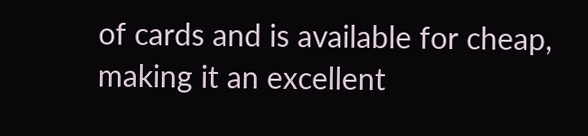of cards and is available for cheap, making it an excellent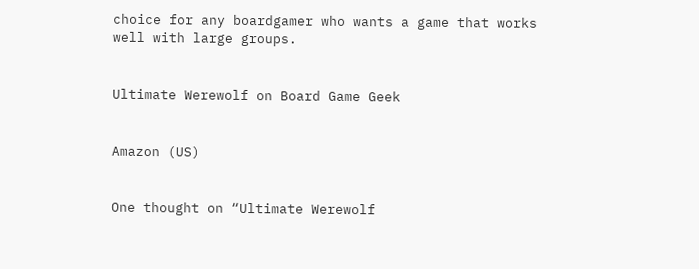choice for any boardgamer who wants a game that works well with large groups.


Ultimate Werewolf on Board Game Geek


Amazon (US)


One thought on “Ultimate Werewolf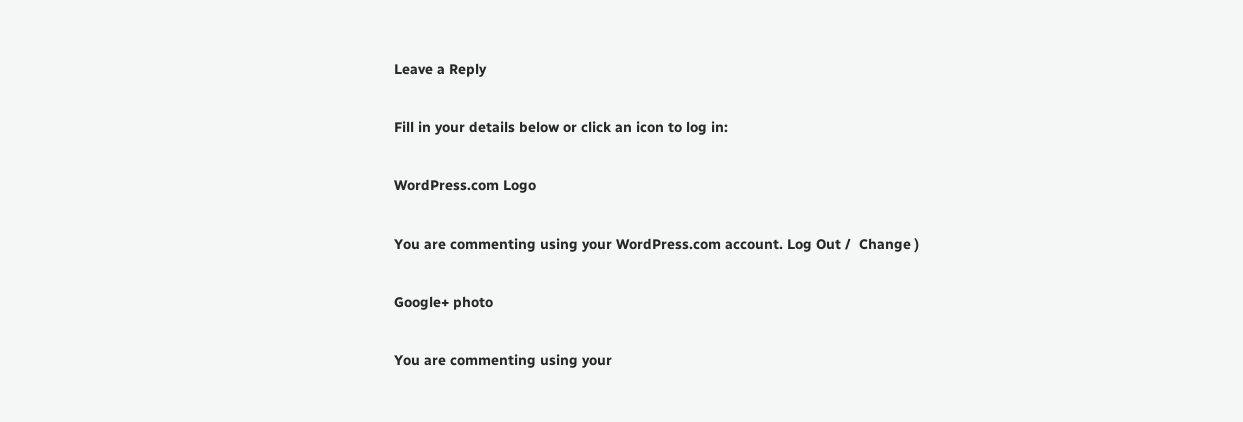Leave a Reply

Fill in your details below or click an icon to log in:

WordPress.com Logo

You are commenting using your WordPress.com account. Log Out /  Change )

Google+ photo

You are commenting using your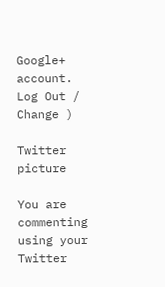Google+ account. Log Out /  Change )

Twitter picture

You are commenting using your Twitter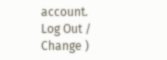account. Log Out /  Change )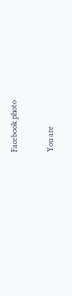Facebook photo

You are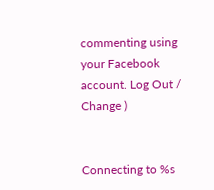commenting using your Facebook account. Log Out /  Change )


Connecting to %s